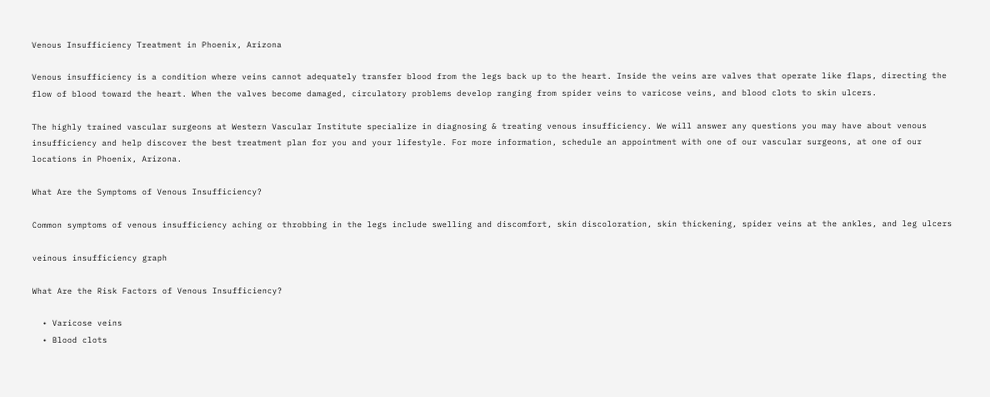Venous Insufficiency Treatment in Phoenix, Arizona

Venous insufficiency is a condition where veins cannot adequately transfer blood from the legs back up to the heart. Inside the veins are valves that operate like flaps, directing the flow of blood toward the heart. When the valves become damaged, circulatory problems develop ranging from spider veins to varicose veins, and blood clots to skin ulcers.

The highly trained vascular surgeons at Western Vascular Institute specialize in diagnosing & treating venous insufficiency. We will answer any questions you may have about venous insufficiency and help discover the best treatment plan for you and your lifestyle. For more information, schedule an appointment with one of our vascular surgeons, at one of our locations in Phoenix, Arizona.

What Are the Symptoms of Venous Insufficiency?

Common symptoms of venous insufficiency aching or throbbing in the legs include swelling and discomfort, skin discoloration, skin thickening, spider veins at the ankles, and leg ulcers

veinous insufficiency graph

What Are the Risk Factors of Venous Insufficiency?

  • Varicose veins
  • Blood clots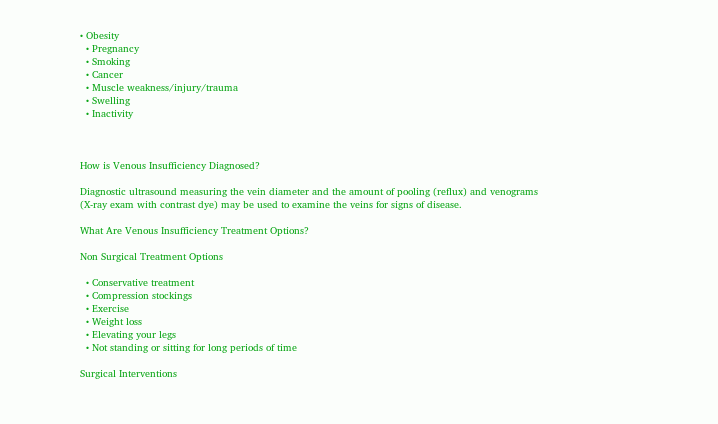• Obesity
  • Pregnancy
  • Smoking
  • Cancer
  • Muscle weakness/injury/trauma
  • Swelling
  • Inactivity



How is Venous Insufficiency Diagnosed?

Diagnostic ultrasound measuring the vein diameter and the amount of pooling (reflux) and venograms (X-ray exam with contrast dye) may be used to examine the veins for signs of disease.

What Are Venous Insufficiency Treatment Options?

Non Surgical Treatment Options

  • Conservative treatment
  • Compression stockings
  • Exercise
  • Weight loss
  • Elevating your legs
  • Not standing or sitting for long periods of time

Surgical Interventions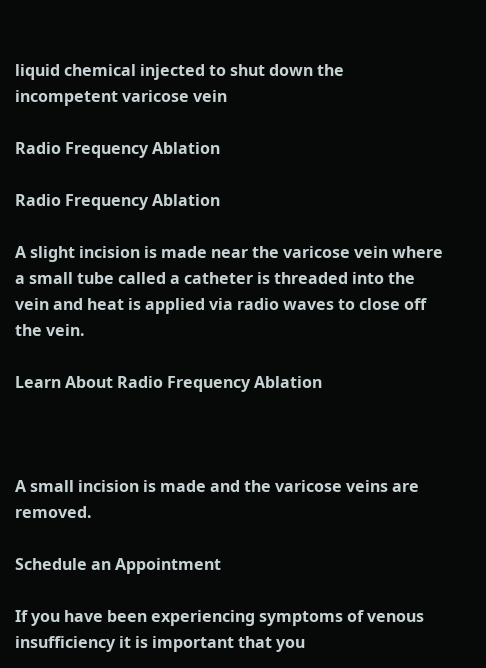liquid chemical injected to shut down the incompetent varicose vein

Radio Frequency Ablation

Radio Frequency Ablation

A slight incision is made near the varicose vein where a small tube called a catheter is threaded into the vein and heat is applied via radio waves to close off the vein.

Learn About Radio Frequency Ablation



A small incision is made and the varicose veins are removed.

Schedule an Appointment

If you have been experiencing symptoms of venous insufficiency it is important that you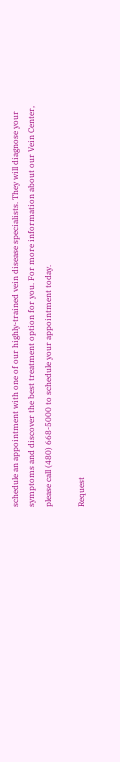schedule an appointment with one of our highly-trained vein disease specialists. They will diagnose your symptoms and discover the best treatment option for you. For more information about our Vein Center, please call (480) 668-5000 to schedule your appointment today.

Request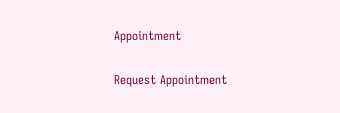Appointment

Request Appointment